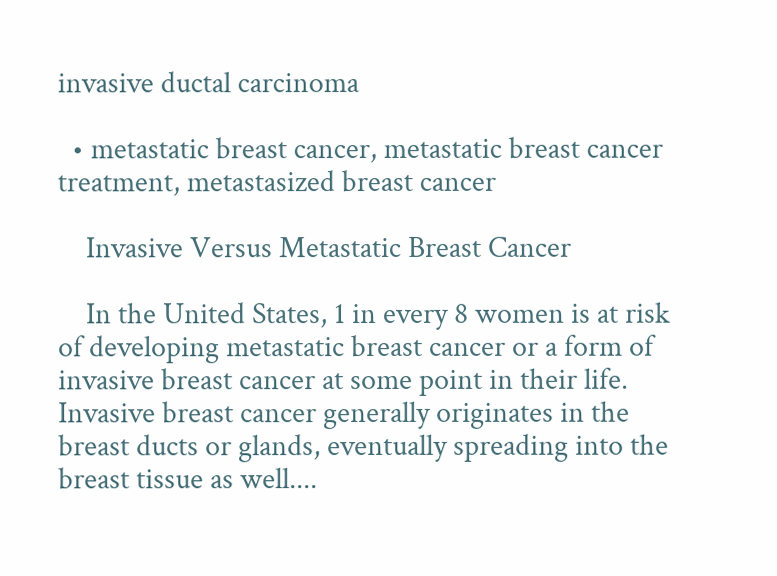invasive ductal carcinoma

  • metastatic breast cancer, metastatic breast cancer treatment, metastasized breast cancer

    Invasive Versus Metastatic Breast Cancer

    In the United States, 1 in every 8 women is at risk of developing metastatic breast cancer or a form of invasive breast cancer at some point in their life. Invasive breast cancer generally originates in the breast ducts or glands, eventually spreading into the breast tissue as well....